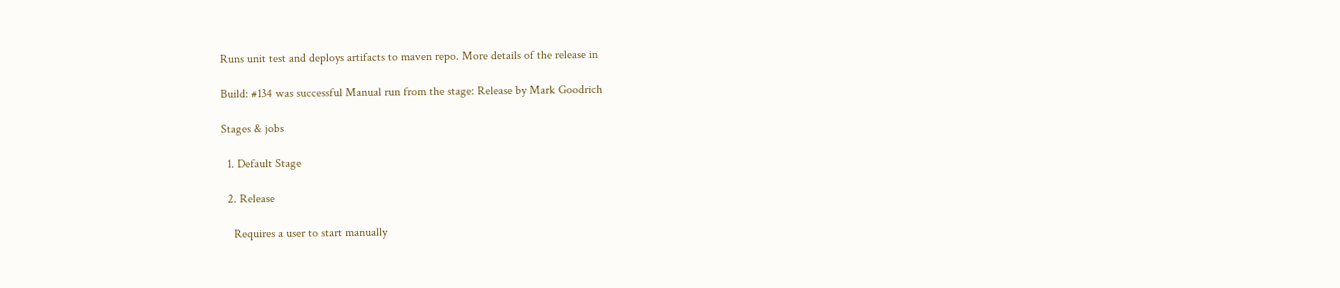Runs unit test and deploys artifacts to maven repo. More details of the release in

Build: #134 was successful Manual run from the stage: Release by Mark Goodrich

Stages & jobs

  1. Default Stage

  2. Release

    Requires a user to start manually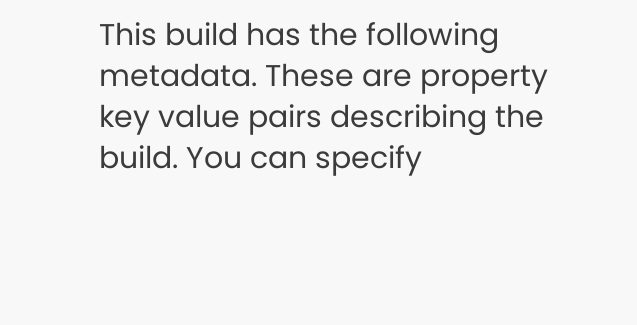This build has the following metadata. These are property key value pairs describing the build. You can specify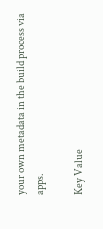your own metadata in the build process via apps.

Key Value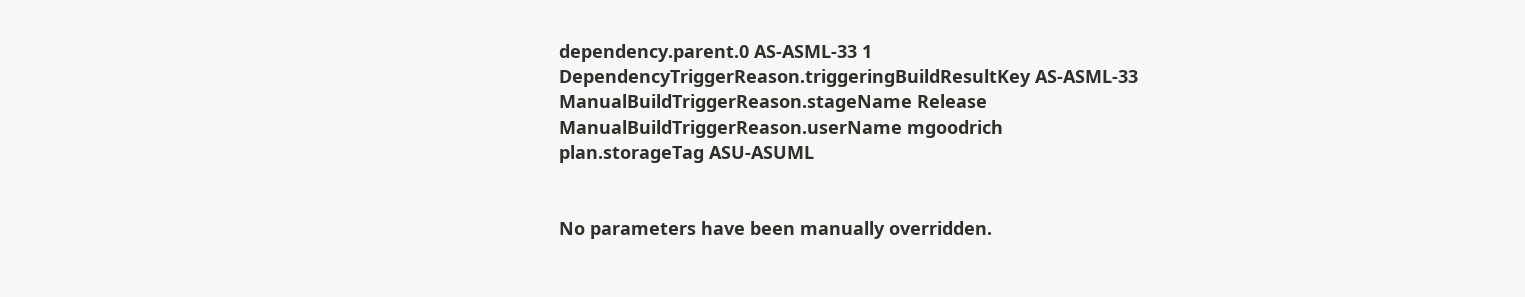dependency.parent.0 AS-ASML-33 1
DependencyTriggerReason.triggeringBuildResultKey AS-ASML-33
ManualBuildTriggerReason.stageName Release
ManualBuildTriggerReason.userName mgoodrich
plan.storageTag ASU-ASUML


No parameters have been manually overridden.